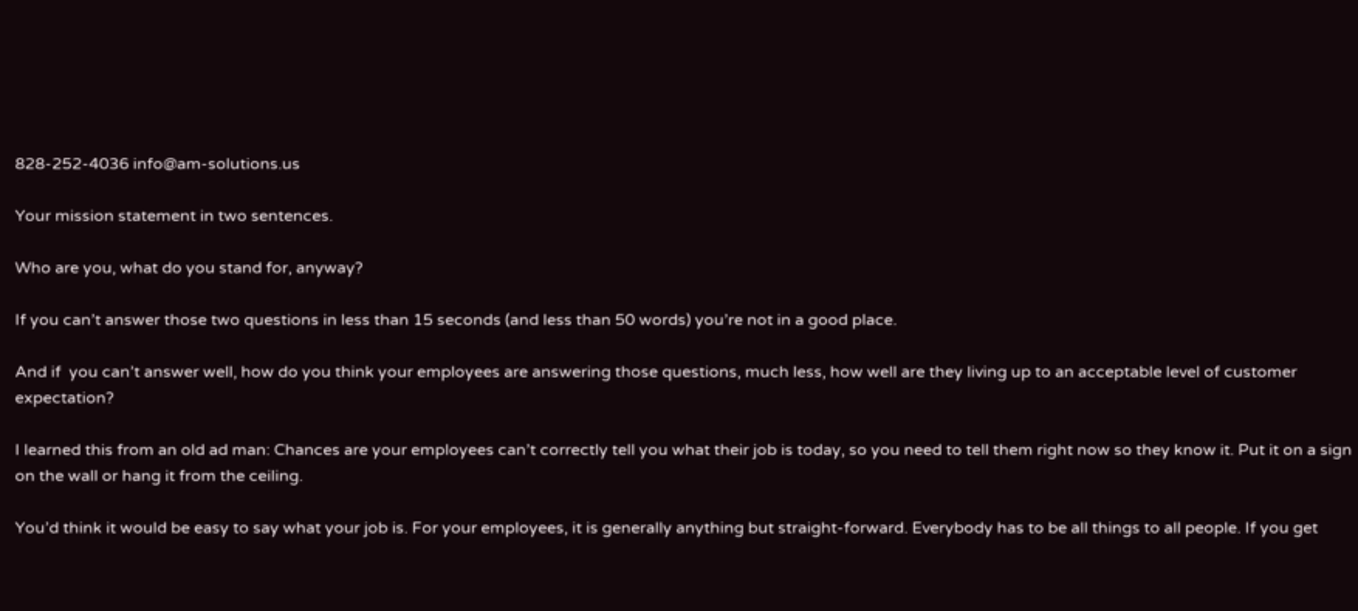828-252-4036 info@am-solutions.us

Your mission statement in two sentences.

Who are you, what do you stand for, anyway?

If you can’t answer those two questions in less than 15 seconds (and less than 50 words) you’re not in a good place.

And if  you can’t answer well, how do you think your employees are answering those questions, much less, how well are they living up to an acceptable level of customer expectation?

I learned this from an old ad man: Chances are your employees can’t correctly tell you what their job is today, so you need to tell them right now so they know it. Put it on a sign on the wall or hang it from the ceiling.

You’d think it would be easy to say what your job is. For your employees, it is generally anything but straight-forward. Everybody has to be all things to all people. If you get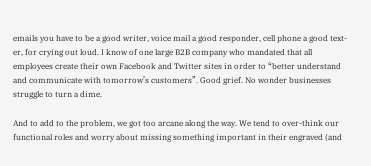emails you have to be a good writer, voice mail a good responder, cell phone a good text-er, for crying out loud. I know of one large B2B company who mandated that all employees create their own Facebook and Twitter sites in order to “better understand and communicate with tomorrow’s customers”. Good grief. No wonder businesses struggle to turn a dime.

And to add to the problem, we got too arcane along the way. We tend to over-think our functional roles and worry about missing something important in their engraved (and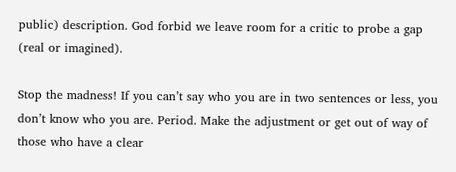public) description. God forbid we leave room for a critic to probe a gap (real or imagined).

Stop the madness! If you can’t say who you are in two sentences or less, you don’t know who you are. Period. Make the adjustment or get out of way of those who have a clear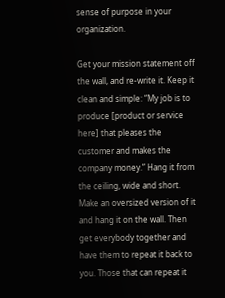sense of purpose in your organization.

Get your mission statement off the wall, and re-write it. Keep it clean and simple: “My job is to produce [product or service here] that pleases the customer and makes the company money.” Hang it from the ceiling, wide and short. Make an oversized version of it and hang it on the wall. Then get everybody together and have them to repeat it back to you. Those that can repeat it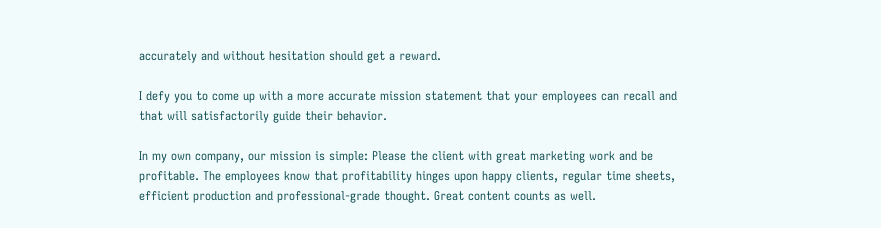accurately and without hesitation should get a reward.

I defy you to come up with a more accurate mission statement that your employees can recall and that will satisfactorily guide their behavior.

In my own company, our mission is simple: Please the client with great marketing work and be profitable. The employees know that profitability hinges upon happy clients, regular time sheets, efficient production and professional-grade thought. Great content counts as well.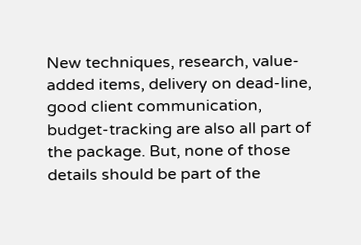New techniques, research, value-added items, delivery on dead-line, good client communication, budget-tracking are also all part of the package. But, none of those details should be part of the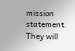mission statement.  They will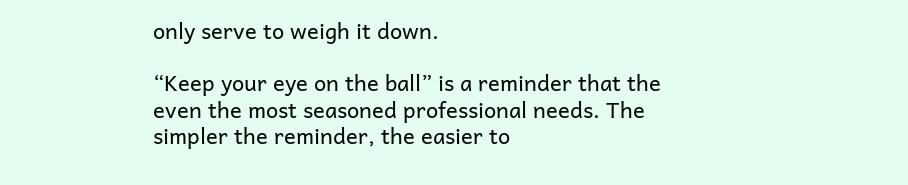only serve to weigh it down.

“Keep your eye on the ball” is a reminder that the even the most seasoned professional needs. The simpler the reminder, the easier to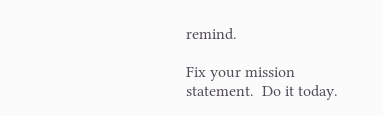remind.

Fix your mission statement.  Do it today.